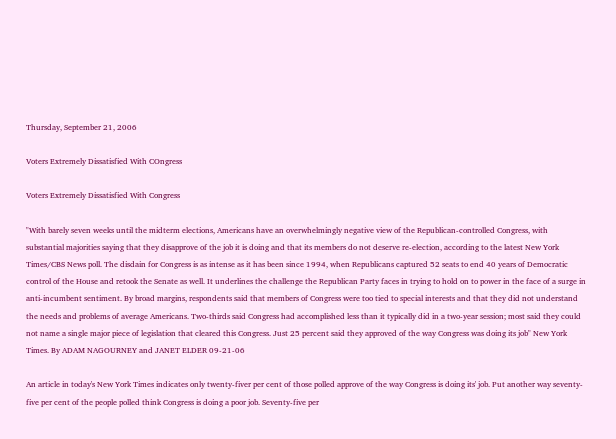Thursday, September 21, 2006

Voters Extremely Dissatisfied With COngress

Voters Extremely Dissatisfied With Congress

"With barely seven weeks until the midterm elections, Americans have an overwhelmingly negative view of the Republican-controlled Congress, with substantial majorities saying that they disapprove of the job it is doing and that its members do not deserve re-election, according to the latest New York Times/CBS News poll. The disdain for Congress is as intense as it has been since 1994, when Republicans captured 52 seats to end 40 years of Democratic control of the House and retook the Senate as well. It underlines the challenge the Republican Party faces in trying to hold on to power in the face of a surge in anti-incumbent sentiment. By broad margins, respondents said that members of Congress were too tied to special interests and that they did not understand the needs and problems of average Americans. Two-thirds said Congress had accomplished less than it typically did in a two-year session; most said they could not name a single major piece of legislation that cleared this Congress. Just 25 percent said they approved of the way Congress was doing its job" New York Times. By ADAM NAGOURNEY and JANET ELDER 09-21-06

An article in today's New York Times indicates only twenty-fiver per cent of those polled approve of the way Congress is doing its' job. Put another way seventy-five per cent of the people polled think Congress is doing a poor job. Seventy-five per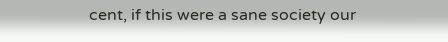cent, if this were a sane society our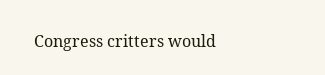Congress critters would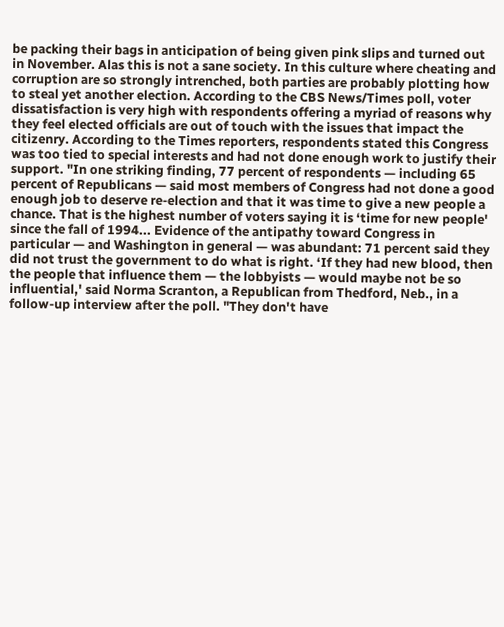be packing their bags in anticipation of being given pink slips and turned out in November. Alas this is not a sane society. In this culture where cheating and corruption are so strongly intrenched, both parties are probably plotting how to steal yet another election. According to the CBS News/Times poll, voter dissatisfaction is very high with respondents offering a myriad of reasons why they feel elected officials are out of touch with the issues that impact the citizenry. According to the Times reporters, respondents stated this Congress was too tied to special interests and had not done enough work to justify their support. "In one striking finding, 77 percent of respondents — including 65 percent of Republicans — said most members of Congress had not done a good enough job to deserve re-election and that it was time to give a new people a chance. That is the highest number of voters saying it is ‘time for new people' since the fall of 1994... Evidence of the antipathy toward Congress in particular — and Washington in general — was abundant: 71 percent said they did not trust the government to do what is right. ‘If they had new blood, then the people that influence them — the lobbyists — would maybe not be so influential,' said Norma Scranton, a Republican from Thedford, Neb., in a follow-up interview after the poll. "They don't have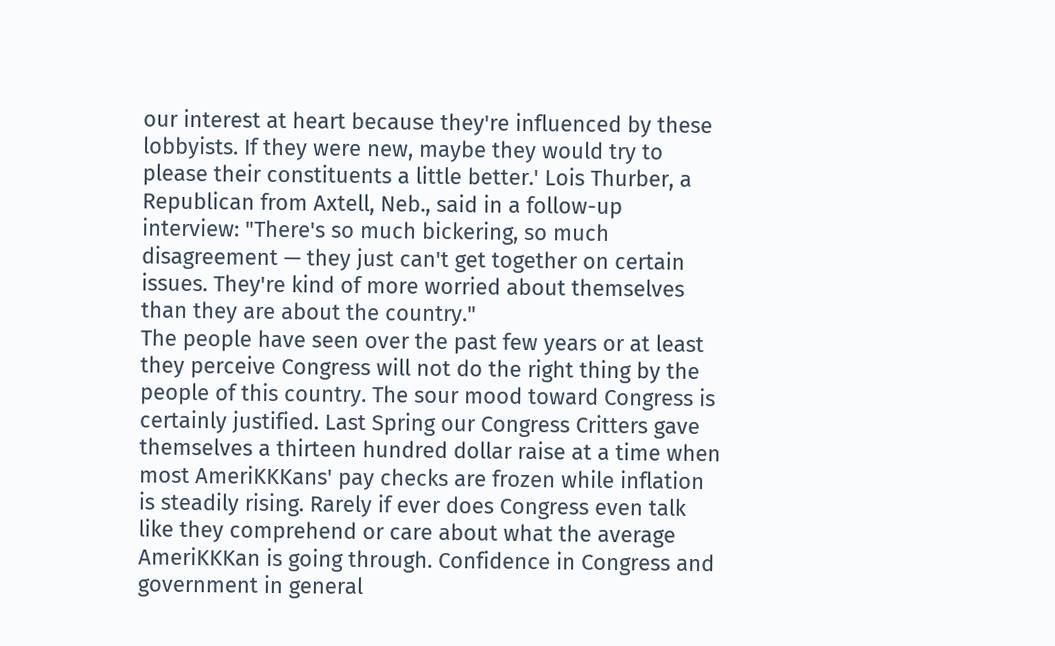our interest at heart because they're influenced by these lobbyists. If they were new, maybe they would try to please their constituents a little better.' Lois Thurber, a Republican from Axtell, Neb., said in a follow-up interview: "There's so much bickering, so much disagreement — they just can't get together on certain issues. They're kind of more worried about themselves than they are about the country."
The people have seen over the past few years or at least they perceive Congress will not do the right thing by the people of this country. The sour mood toward Congress is certainly justified. Last Spring our Congress Critters gave themselves a thirteen hundred dollar raise at a time when most AmeriKKKans' pay checks are frozen while inflation is steadily rising. Rarely if ever does Congress even talk like they comprehend or care about what the average AmeriKKKan is going through. Confidence in Congress and government in general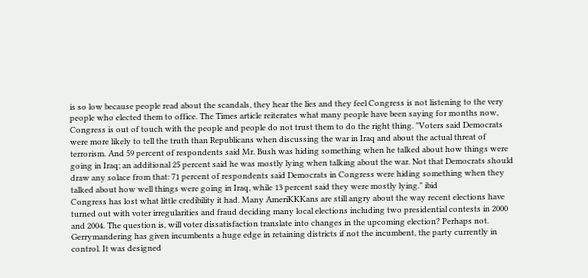is so low because people read about the scandals, they hear the lies and they feel Congress is not listening to the very people who elected them to office. The Times article reiterates what many people have been saying for months now, Congress is out of touch with the people and people do not trust them to do the right thing. "Voters said Democrats were more likely to tell the truth than Republicans when discussing the war in Iraq and about the actual threat of terrorism. And 59 percent of respondents said Mr. Bush was hiding something when he talked about how things were going in Iraq; an additional 25 percent said he was mostly lying when talking about the war. Not that Democrats should draw any solace from that: 71 percent of respondents said Democrats in Congress were hiding something when they talked about how well things were going in Iraq, while 13 percent said they were mostly lying." ibid
Congress has lost what little credibility it had. Many AmeriKKKans are still angry about the way recent elections have turned out with voter irregularities and fraud deciding many local elections including two presidential contests in 2000 and 2004. The question is, will voter dissatisfaction translate into changes in the upcoming election? Perhaps not. Gerrymandering has given incumbents a huge edge in retaining districts if not the incumbent, the party currently in control. It was designed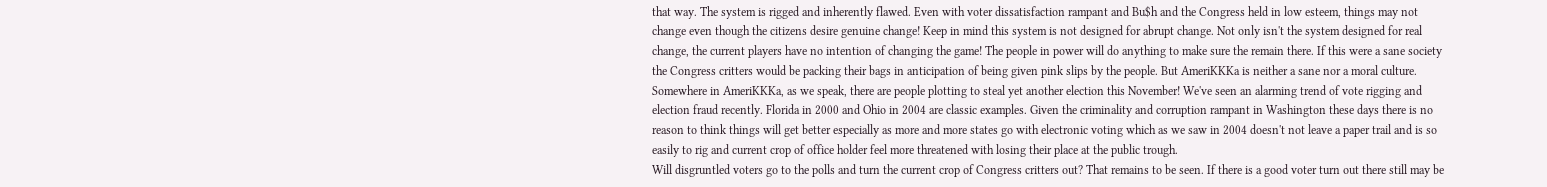that way. The system is rigged and inherently flawed. Even with voter dissatisfaction rampant and Bu$h and the Congress held in low esteem, things may not change even though the citizens desire genuine change! Keep in mind this system is not designed for abrupt change. Not only isn't the system designed for real change, the current players have no intention of changing the game! The people in power will do anything to make sure the remain there. If this were a sane society the Congress critters would be packing their bags in anticipation of being given pink slips by the people. But AmeriKKKa is neither a sane nor a moral culture. Somewhere in AmeriKKKa, as we speak, there are people plotting to steal yet another election this November! We've seen an alarming trend of vote rigging and election fraud recently. Florida in 2000 and Ohio in 2004 are classic examples. Given the criminality and corruption rampant in Washington these days there is no reason to think things will get better especially as more and more states go with electronic voting which as we saw in 2004 doesn't not leave a paper trail and is so easily to rig and current crop of office holder feel more threatened with losing their place at the public trough.
Will disgruntled voters go to the polls and turn the current crop of Congress critters out? That remains to be seen. If there is a good voter turn out there still may be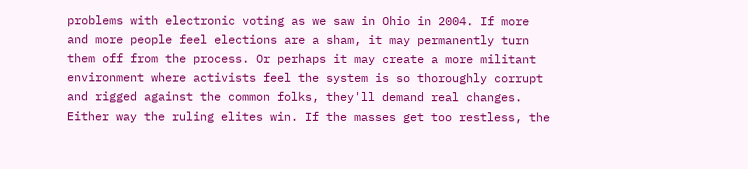problems with electronic voting as we saw in Ohio in 2004. If more and more people feel elections are a sham, it may permanently turn them off from the process. Or perhaps it may create a more militant environment where activists feel the system is so thoroughly corrupt and rigged against the common folks, they'll demand real changes. Either way the ruling elites win. If the masses get too restless, the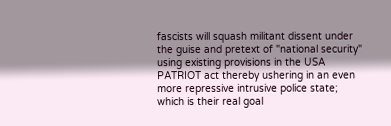fascists will squash militant dissent under the guise and pretext of "national security" using existing provisions in the USA PATRIOT act thereby ushering in an even more repressive intrusive police state; which is their real goal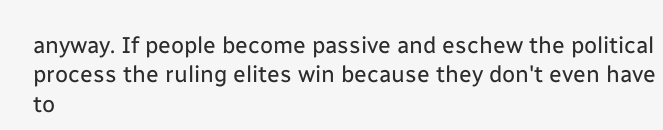anyway. If people become passive and eschew the political process the ruling elites win because they don't even have to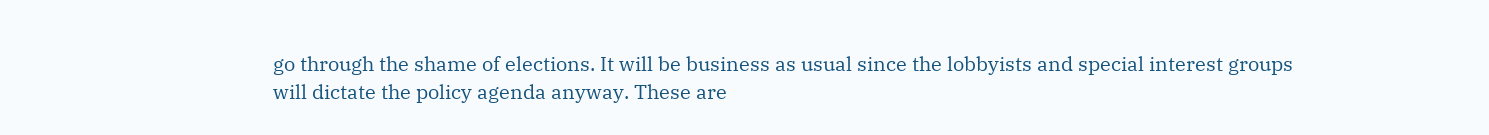go through the shame of elections. It will be business as usual since the lobbyists and special interest groups will dictate the policy agenda anyway. These are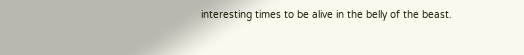interesting times to be alive in the belly of the beast.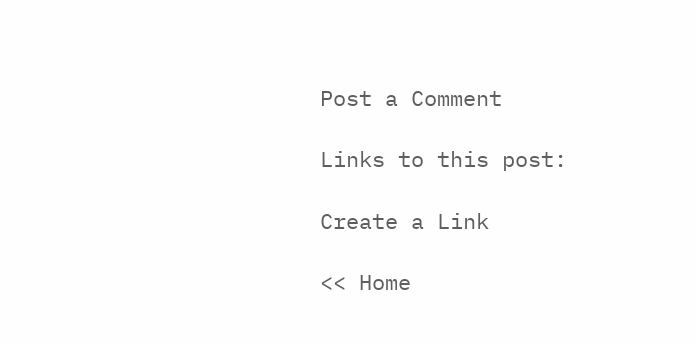Post a Comment

Links to this post:

Create a Link

<< Home